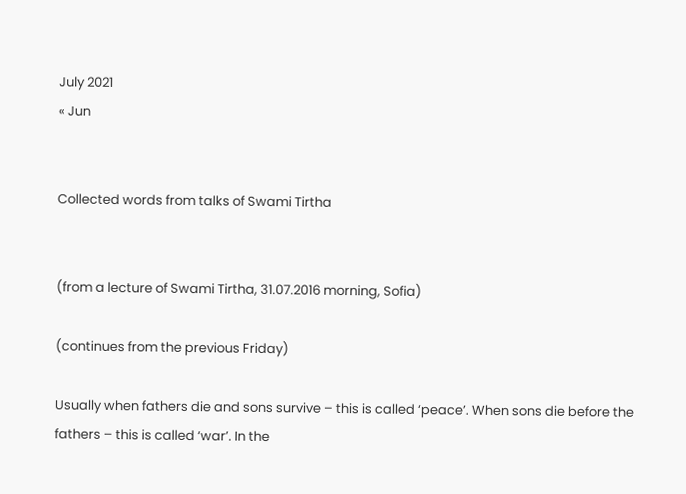July 2021
« Jun


Collected words from talks of Swami Tirtha


(from a lecture of Swami Tirtha, 31.07.2016 morning, Sofia)

(continues from the previous Friday)

Usually when fathers die and sons survive – this is called ‘peace’. When sons die before the fathers – this is called ‘war’. In the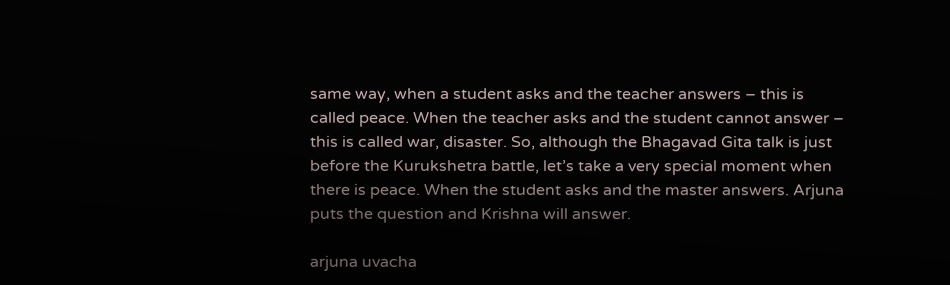same way, when a student asks and the teacher answers – this is called peace. When the teacher asks and the student cannot answer – this is called war, disaster. So, although the Bhagavad Gita talk is just before the Kurukshetra battle, let’s take a very special moment when there is peace. When the student asks and the master answers. Arjuna puts the question and Krishna will answer.

arjuna uvacha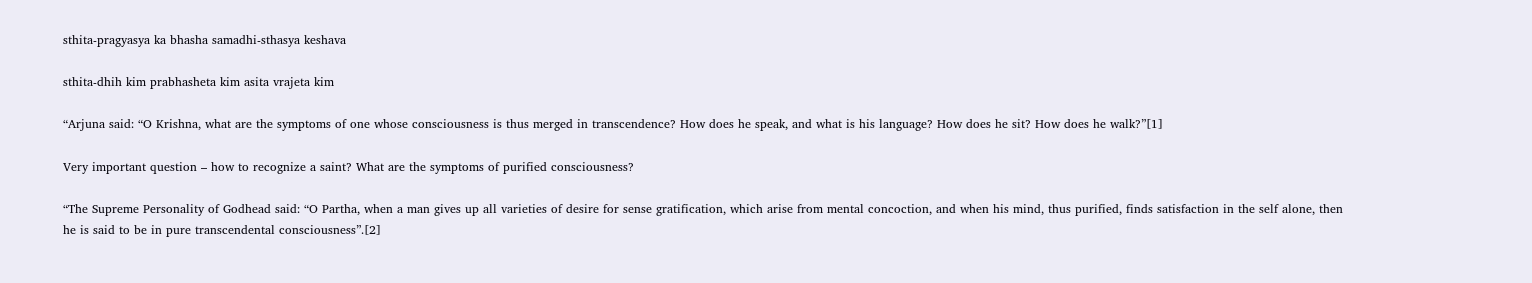sthita-pragyasya ka bhasha samadhi-sthasya keshava

sthita-dhih kim prabhasheta kim asita vrajeta kim

“Arjuna said: “O Krishna, what are the symptoms of one whose consciousness is thus merged in transcendence? How does he speak, and what is his language? How does he sit? How does he walk?”[1]

Very important question – how to recognize a saint? What are the symptoms of purified consciousness?

“The Supreme Personality of Godhead said: “O Partha, when a man gives up all varieties of desire for sense gratification, which arise from mental concoction, and when his mind, thus purified, finds satisfaction in the self alone, then he is said to be in pure transcendental consciousness”.[2]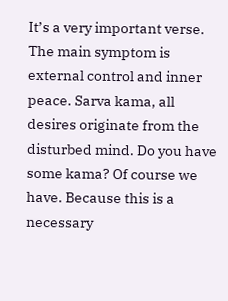It’s a very important verse. The main symptom is external control and inner peace. Sarva kama, all desires originate from the disturbed mind. Do you have some kama? Of course we have. Because this is a necessary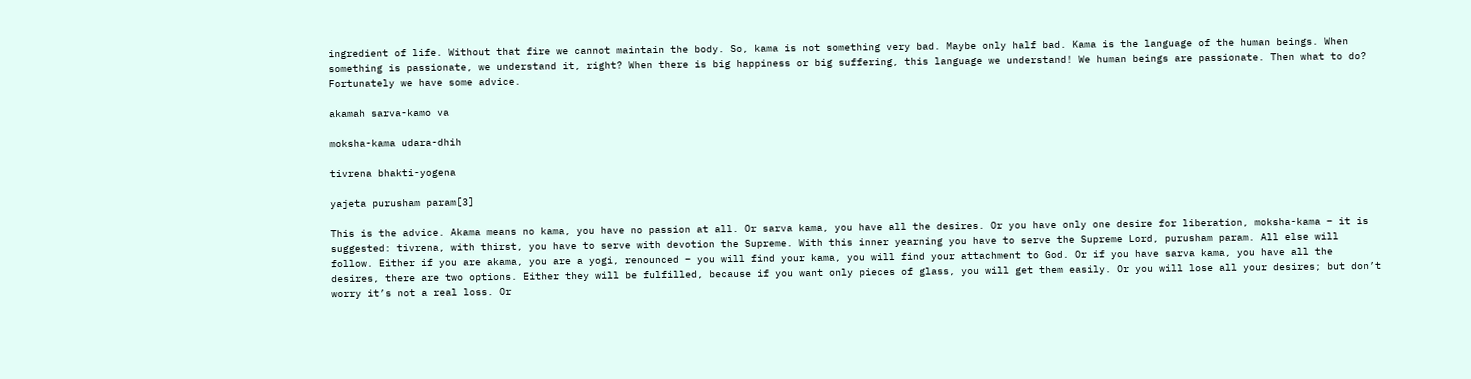ingredient of life. Without that fire we cannot maintain the body. So, kama is not something very bad. Maybe only half bad. Kama is the language of the human beings. When something is passionate, we understand it, right? When there is big happiness or big suffering, this language we understand! We human beings are passionate. Then what to do? Fortunately we have some advice.

akamah sarva-kamo va

moksha-kama udara-dhih

tivrena bhakti-yogena

yajeta purusham param[3]

This is the advice. Akama means no kama, you have no passion at all. Or sarva kama, you have all the desires. Or you have only one desire for liberation, moksha-kama – it is suggested: tivrena, with thirst, you have to serve with devotion the Supreme. With this inner yearning you have to serve the Supreme Lord, purusham param. All else will follow. Either if you are akama, you are a yogi, renounced – you will find your kama, you will find your attachment to God. Or if you have sarva kama, you have all the desires, there are two options. Either they will be fulfilled, because if you want only pieces of glass, you will get them easily. Or you will lose all your desires; but don’t worry it’s not a real loss. Or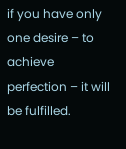if you have only one desire – to achieve perfection – it will be fulfilled.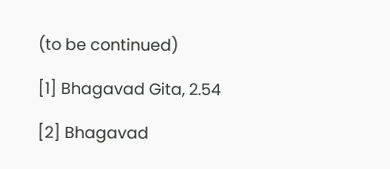(to be continued)

[1] Bhagavad Gita, 2.54

[2] Bhagavad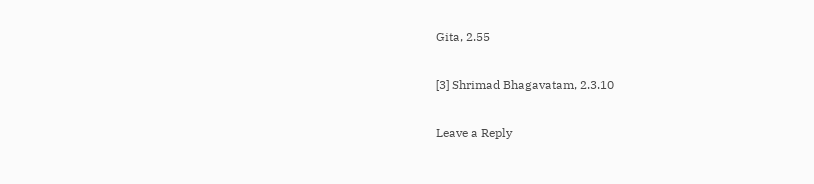Gita, 2.55

[3] Shrimad Bhagavatam, 2.3.10

Leave a Reply